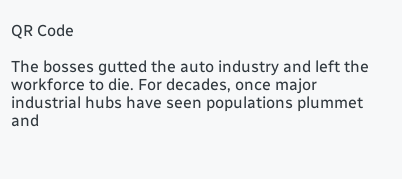QR Code

The bosses gutted the auto industry and left the workforce to die. For decades, once major industrial hubs have seen populations plummet and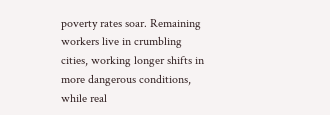poverty rates soar. Remaining workers live in crumbling cities, working longer shifts in more dangerous conditions, while real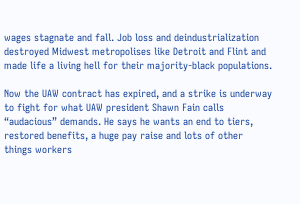wages stagnate and fall. Job loss and deindustrialization destroyed Midwest metropolises like Detroit and Flint and made life a living hell for their majority-black populations.

Now the UAW contract has expired, and a strike is underway to fight for what UAW president Shawn Fain calls “audacious” demands. He says he wants an end to tiers, restored benefits, a huge pay raise and lots of other things workers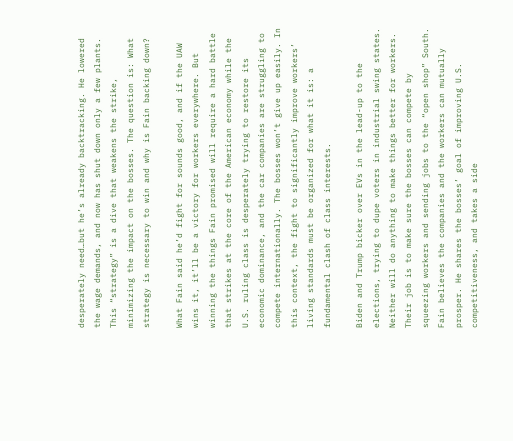desperately need…but he’s already backtracking. He lowered the wage demands, and now has shut down only a few plants. This “strategy” is a dive that weakens the strike, minimizing the impact on the bosses. The question is: What strategy is necessary to win and why is Fain backing down?

What Fain said he’d fight for sounds good, and if the UAW wins it, it’ll be a victory for workers everywhere. But winning the things Fain promised will require a hard battle that strikes at the core of the American economy while the U.S. ruling class is desperately trying to restore its economic dominance, and the car companies are struggling to compete internationally. The bosses won’t give up easily. In this context, the fight to significantly improve workers’ living standards must be organized for what it is: a fundamental clash of class interests.

Biden and Trump bicker over EVs in the lead-up to the elections, trying to dupe voters in industrial swing states. Neither will do anything to make things better for workers. Their job is to make sure the bosses can compete by squeezing workers and sending jobs to the “open shop” South. Fain believes the companies and the workers can mutually prosper. He shares the bosses’ goal of improving U.S. competitiveness, and takes a side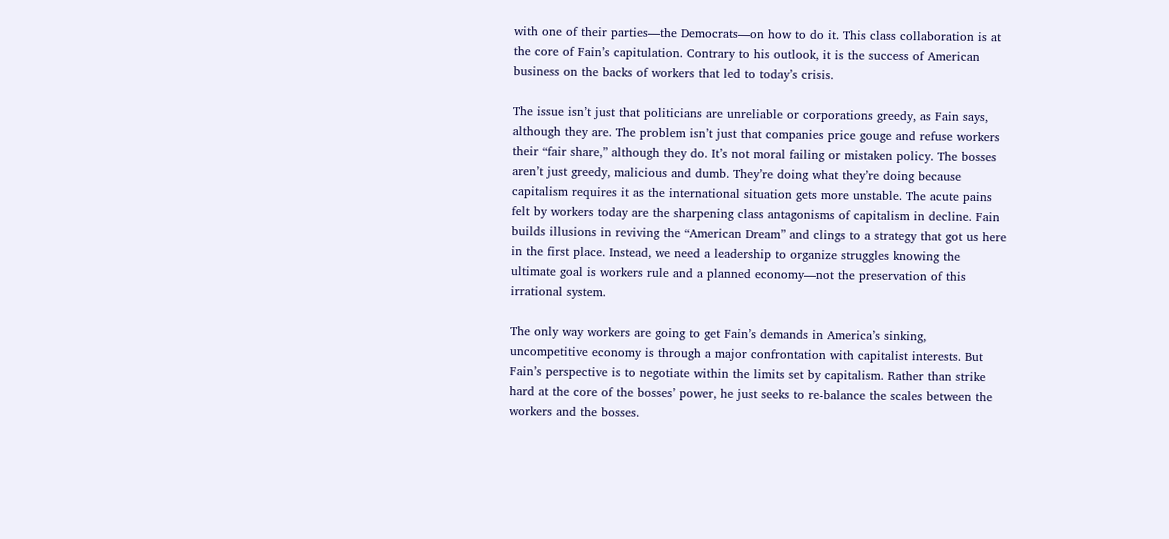with one of their parties—the Democrats—on how to do it. This class collaboration is at the core of Fain’s capitulation. Contrary to his outlook, it is the success of American business on the backs of workers that led to today’s crisis.

The issue isn’t just that politicians are unreliable or corporations greedy, as Fain says, although they are. The problem isn’t just that companies price gouge and refuse workers their “fair share,” although they do. It’s not moral failing or mistaken policy. The bosses aren’t just greedy, malicious and dumb. They’re doing what they’re doing because capitalism requires it as the international situation gets more unstable. The acute pains felt by workers today are the sharpening class antagonisms of capitalism in decline. Fain builds illusions in reviving the “American Dream” and clings to a strategy that got us here in the first place. Instead, we need a leadership to organize struggles knowing the ultimate goal is workers rule and a planned economy—not the preservation of this irrational system.

The only way workers are going to get Fain’s demands in America’s sinking, uncompetitive economy is through a major confrontation with capitalist interests. But Fain’s perspective is to negotiate within the limits set by capitalism. Rather than strike hard at the core of the bosses’ power, he just seeks to re-balance the scales between the workers and the bosses.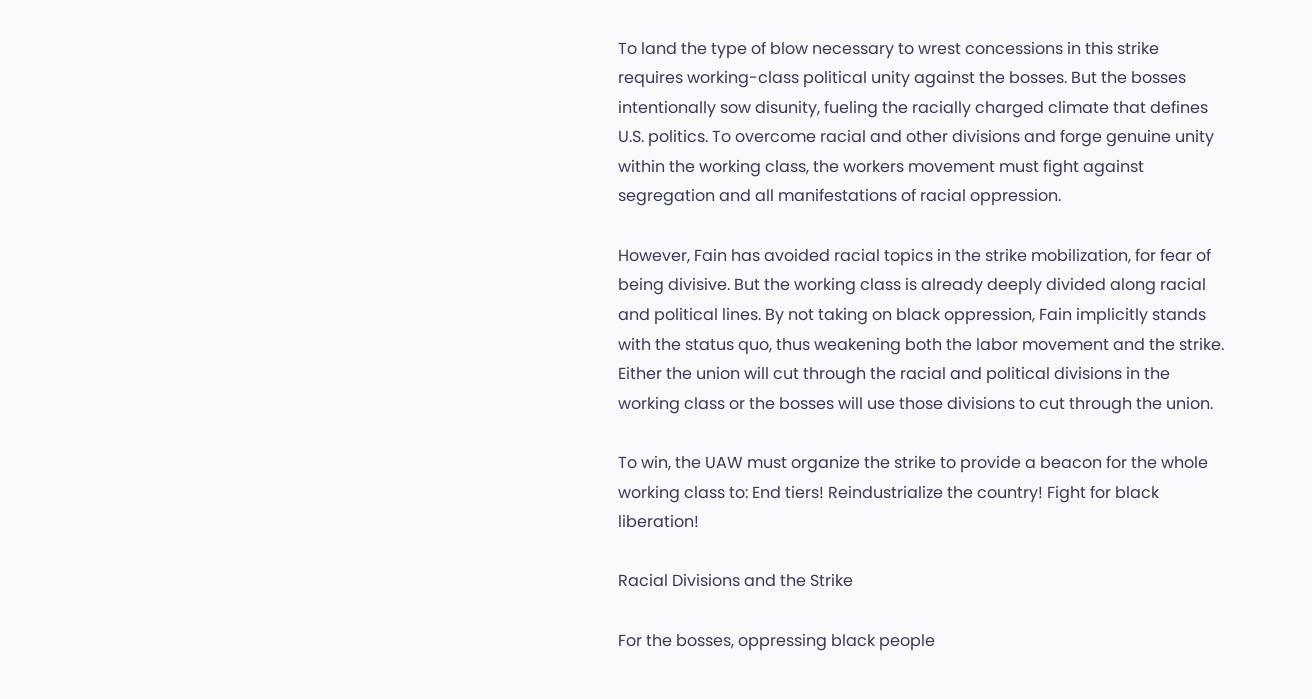To land the type of blow necessary to wrest concessions in this strike requires working-class political unity against the bosses. But the bosses intentionally sow disunity, fueling the racially charged climate that defines U.S. politics. To overcome racial and other divisions and forge genuine unity within the working class, the workers movement must fight against segregation and all manifestations of racial oppression.

However, Fain has avoided racial topics in the strike mobilization, for fear of being divisive. But the working class is already deeply divided along racial and political lines. By not taking on black oppression, Fain implicitly stands with the status quo, thus weakening both the labor movement and the strike. Either the union will cut through the racial and political divisions in the working class or the bosses will use those divisions to cut through the union.

To win, the UAW must organize the strike to provide a beacon for the whole working class to: End tiers! Reindustrialize the country! Fight for black liberation!

Racial Divisions and the Strike

For the bosses, oppressing black people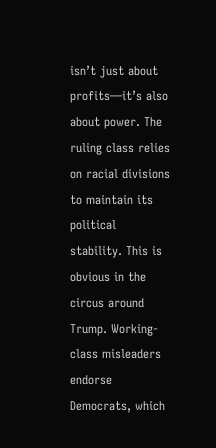isn’t just about profits—it’s also about power. The ruling class relies on racial divisions to maintain its political stability. This is obvious in the circus around Trump. Working-class misleaders endorse Democrats, which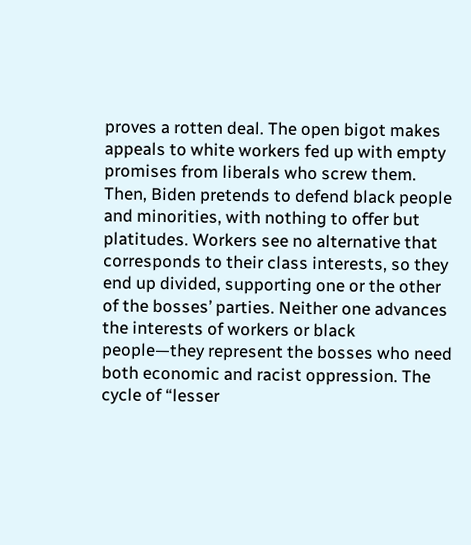proves a rotten deal. The open bigot makes appeals to white workers fed up with empty promises from liberals who screw them. Then, Biden pretends to defend black people and minorities, with nothing to offer but platitudes. Workers see no alternative that corresponds to their class interests, so they end up divided, supporting one or the other of the bosses’ parties. Neither one advances the interests of workers or black people—they represent the bosses who need both economic and racist oppression. The cycle of “lesser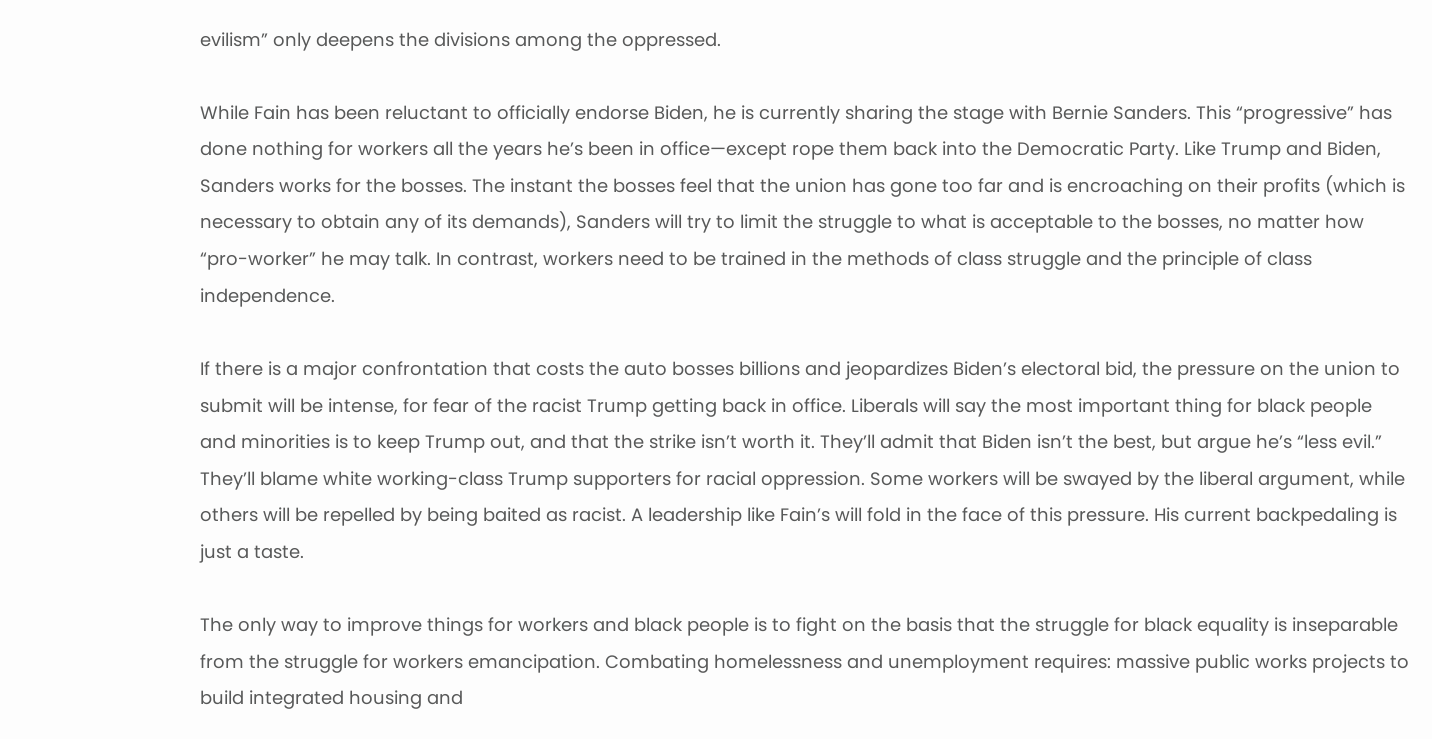evilism” only deepens the divisions among the oppressed.

While Fain has been reluctant to officially endorse Biden, he is currently sharing the stage with Bernie Sanders. This “progressive” has done nothing for workers all the years he’s been in office—except rope them back into the Democratic Party. Like Trump and Biden, Sanders works for the bosses. The instant the bosses feel that the union has gone too far and is encroaching on their profits (which is necessary to obtain any of its demands), Sanders will try to limit the struggle to what is acceptable to the bosses, no matter how “pro-worker” he may talk. In contrast, workers need to be trained in the methods of class struggle and the principle of class independence.

If there is a major confrontation that costs the auto bosses billions and jeopardizes Biden’s electoral bid, the pressure on the union to submit will be intense, for fear of the racist Trump getting back in office. Liberals will say the most important thing for black people and minorities is to keep Trump out, and that the strike isn’t worth it. They’ll admit that Biden isn’t the best, but argue he’s “less evil.” They’ll blame white working-class Trump supporters for racial oppression. Some workers will be swayed by the liberal argument, while others will be repelled by being baited as racist. A leadership like Fain’s will fold in the face of this pressure. His current backpedaling is just a taste.

The only way to improve things for workers and black people is to fight on the basis that the struggle for black equality is inseparable from the struggle for workers emancipation. Combating homelessness and unemployment requires: massive public works projects to build integrated housing and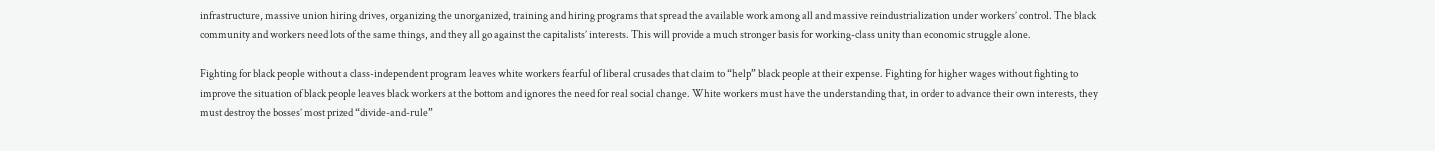infrastructure, massive union hiring drives, organizing the unorganized, training and hiring programs that spread the available work among all and massive reindustrialization under workers’ control. The black community and workers need lots of the same things, and they all go against the capitalists’ interests. This will provide a much stronger basis for working-class unity than economic struggle alone.

Fighting for black people without a class-independent program leaves white workers fearful of liberal crusades that claim to “help” black people at their expense. Fighting for higher wages without fighting to improve the situation of black people leaves black workers at the bottom and ignores the need for real social change. White workers must have the understanding that, in order to advance their own interests, they must destroy the bosses’ most prized “divide-and-rule”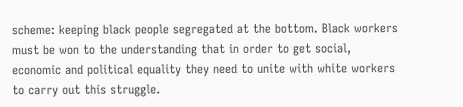scheme: keeping black people segregated at the bottom. Black workers must be won to the understanding that in order to get social, economic and political equality they need to unite with white workers to carry out this struggle.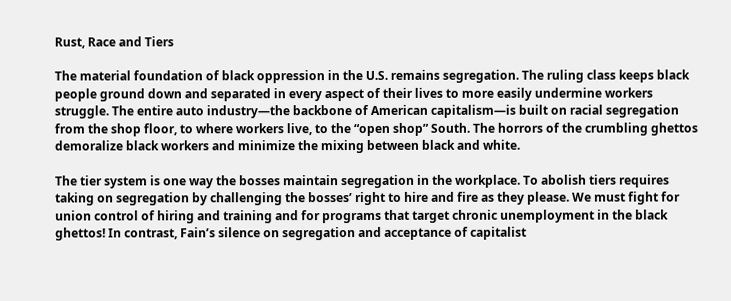Rust, Race and Tiers

The material foundation of black oppression in the U.S. remains segregation. The ruling class keeps black people ground down and separated in every aspect of their lives to more easily undermine workers struggle. The entire auto industry—the backbone of American capitalism—is built on racial segregation from the shop floor, to where workers live, to the “open shop” South. The horrors of the crumbling ghettos demoralize black workers and minimize the mixing between black and white.

The tier system is one way the bosses maintain segregation in the workplace. To abolish tiers requires taking on segregation by challenging the bosses’ right to hire and fire as they please. We must fight for union control of hiring and training and for programs that target chronic unemployment in the black ghettos! In contrast, Fain’s silence on segregation and acceptance of capitalist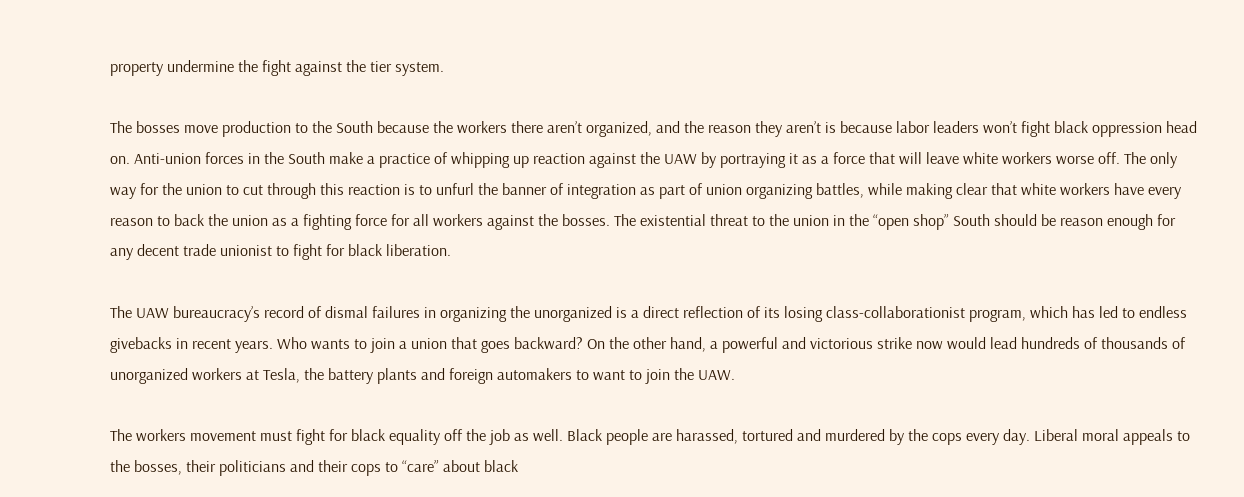property undermine the fight against the tier system.

The bosses move production to the South because the workers there aren’t organized, and the reason they aren’t is because labor leaders won’t fight black oppression head on. Anti-union forces in the South make a practice of whipping up reaction against the UAW by portraying it as a force that will leave white workers worse off. The only way for the union to cut through this reaction is to unfurl the banner of integration as part of union organizing battles, while making clear that white workers have every reason to back the union as a fighting force for all workers against the bosses. The existential threat to the union in the “open shop” South should be reason enough for any decent trade unionist to fight for black liberation.

The UAW bureaucracy’s record of dismal failures in organizing the unorganized is a direct reflection of its losing class-collaborationist program, which has led to endless givebacks in recent years. Who wants to join a union that goes backward? On the other hand, a powerful and victorious strike now would lead hundreds of thousands of unorganized workers at Tesla, the battery plants and foreign automakers to want to join the UAW.

The workers movement must fight for black equality off the job as well. Black people are harassed, tortured and murdered by the cops every day. Liberal moral appeals to the bosses, their politicians and their cops to “care” about black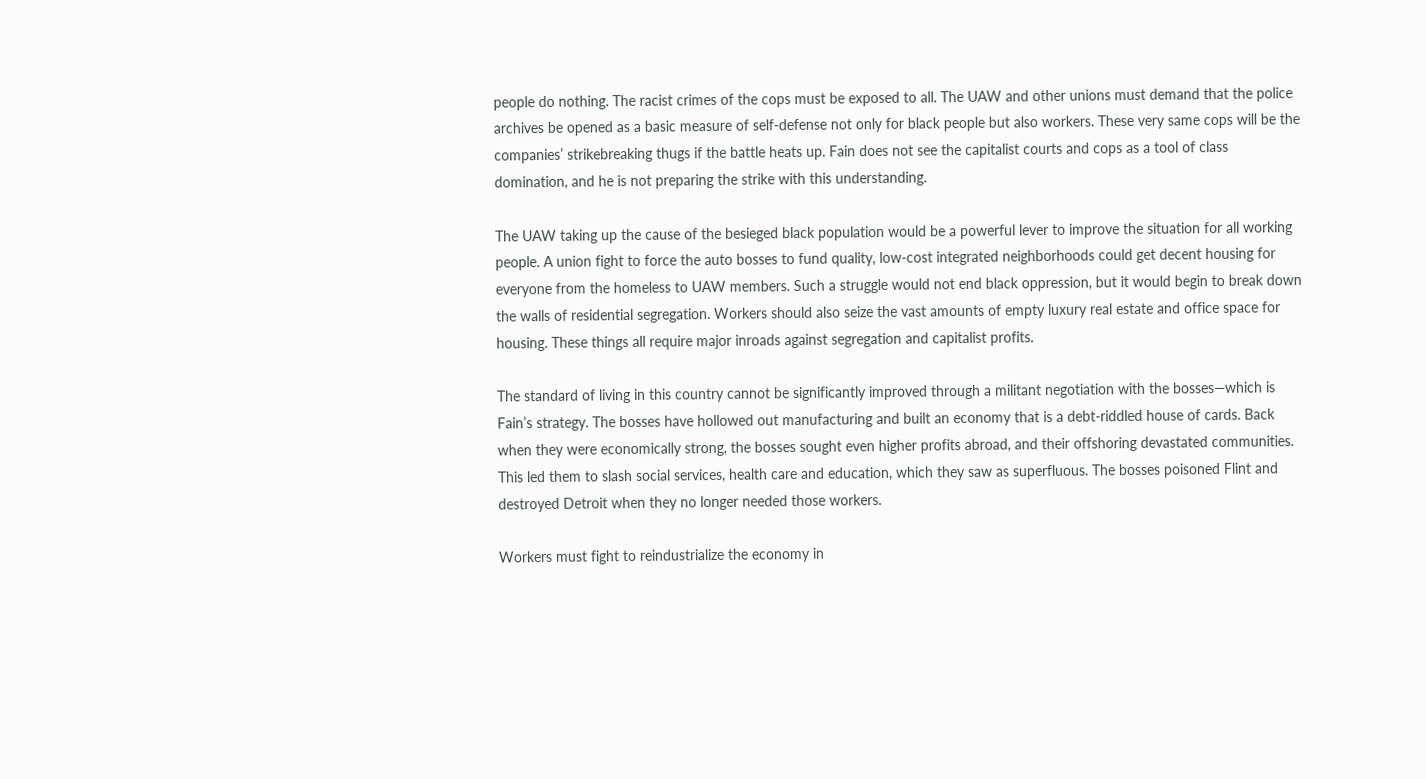people do nothing. The racist crimes of the cops must be exposed to all. The UAW and other unions must demand that the police archives be opened as a basic measure of self-defense not only for black people but also workers. These very same cops will be the companies’ strikebreaking thugs if the battle heats up. Fain does not see the capitalist courts and cops as a tool of class domination, and he is not preparing the strike with this understanding.

The UAW taking up the cause of the besieged black population would be a powerful lever to improve the situation for all working people. A union fight to force the auto bosses to fund quality, low-cost integrated neighborhoods could get decent housing for everyone from the homeless to UAW members. Such a struggle would not end black oppression, but it would begin to break down the walls of residential segregation. Workers should also seize the vast amounts of empty luxury real estate and office space for housing. These things all require major inroads against segregation and capitalist profits.

The standard of living in this country cannot be significantly improved through a militant negotiation with the bosses—which is Fain’s strategy. The bosses have hollowed out manufacturing and built an economy that is a debt-riddled house of cards. Back when they were economically strong, the bosses sought even higher profits abroad, and their offshoring devastated communities. This led them to slash social services, health care and education, which they saw as superfluous. The bosses poisoned Flint and destroyed Detroit when they no longer needed those workers.

Workers must fight to reindustrialize the economy in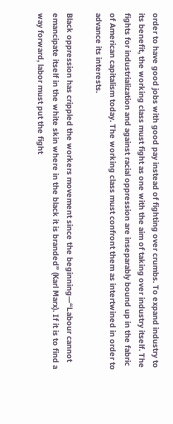order to have good jobs with good pay instead of fighting over crumbs. To expand industry to its benefit, the working class must fight as one with the aim of taking over industry itself. The fights for industrialization and against racial oppression are inseparably bound up in the fabric of American capitalism today. The working class must confront them as intertwined in order to advance its interests.

Black oppression has crippled the workers movement since the beginning—“Labour cannot emancipate itself in the white skin where in the black it is branded” (Karl Marx). If it is to find a way forward, labor must put the fight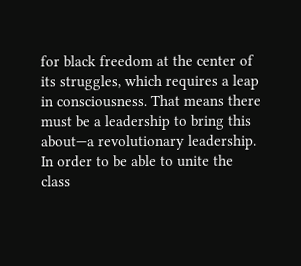for black freedom at the center of its struggles, which requires a leap in consciousness. That means there must be a leadership to bring this about—a revolutionary leadership. In order to be able to unite the class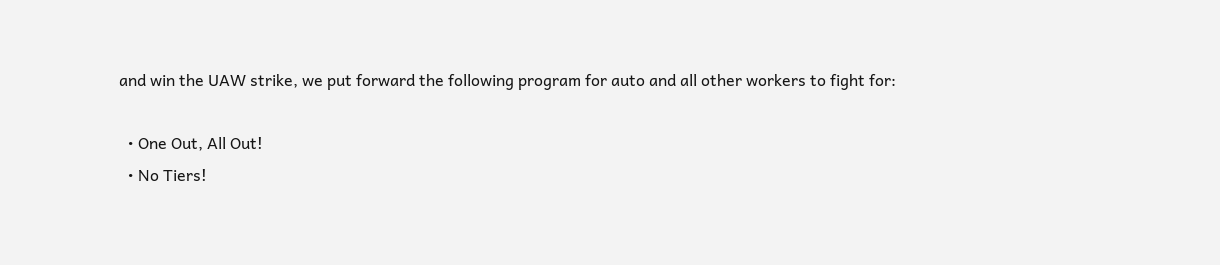and win the UAW strike, we put forward the following program for auto and all other workers to fight for:

  • One Out, All Out!
  • No Tiers!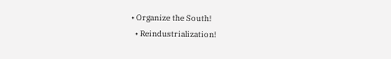• Organize the South!
  • Reindustrialization!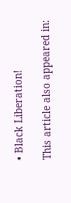• Black Liberation!

This article also appeared in: